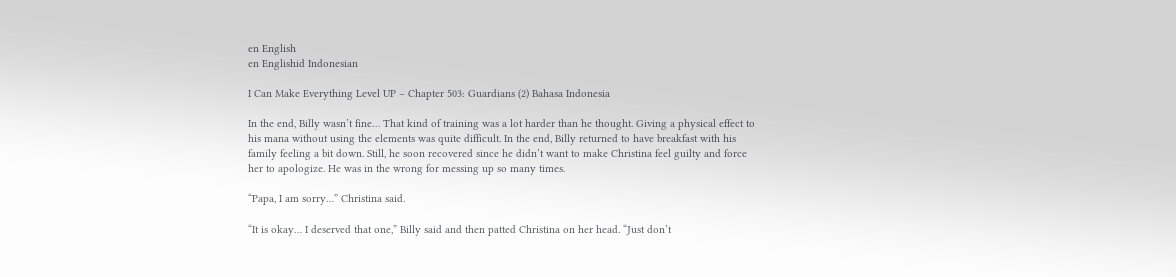en English
en Englishid Indonesian

I Can Make Everything Level UP – Chapter 503: Guardians (2) Bahasa Indonesia

In the end, Billy wasn’t fine… That kind of training was a lot harder than he thought. Giving a physical effect to his mana without using the elements was quite difficult. In the end, Billy returned to have breakfast with his family feeling a bit down. Still, he soon recovered since he didn’t want to make Christina feel guilty and force her to apologize. He was in the wrong for messing up so many times.

“Papa, I am sorry…” Christina said.

“It is okay… I deserved that one,” Billy said and then patted Christina on her head. “Just don’t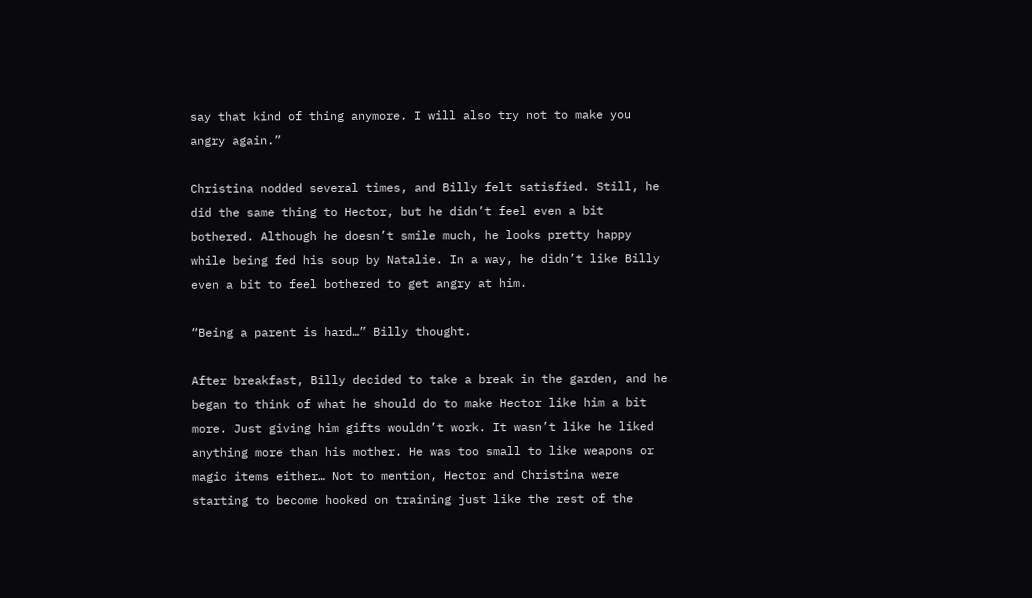say that kind of thing anymore. I will also try not to make you angry again.”

Christina nodded several times, and Billy felt satisfied. Still, he did the same thing to Hector, but he didn’t feel even a bit bothered. Although he doesn’t smile much, he looks pretty happy while being fed his soup by Natalie. In a way, he didn’t like Billy even a bit to feel bothered to get angry at him.

“Being a parent is hard…” Billy thought.

After breakfast, Billy decided to take a break in the garden, and he began to think of what he should do to make Hector like him a bit more. Just giving him gifts wouldn’t work. It wasn’t like he liked anything more than his mother. He was too small to like weapons or magic items either… Not to mention, Hector and Christina were starting to become hooked on training just like the rest of the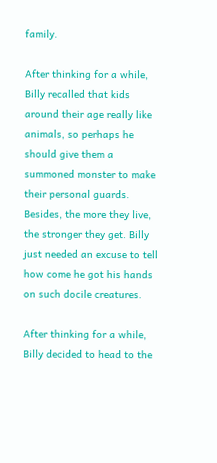family.

After thinking for a while, Billy recalled that kids around their age really like animals, so perhaps he should give them a summoned monster to make their personal guards. Besides, the more they live, the stronger they get. Billy just needed an excuse to tell how come he got his hands on such docile creatures.

After thinking for a while, Billy decided to head to the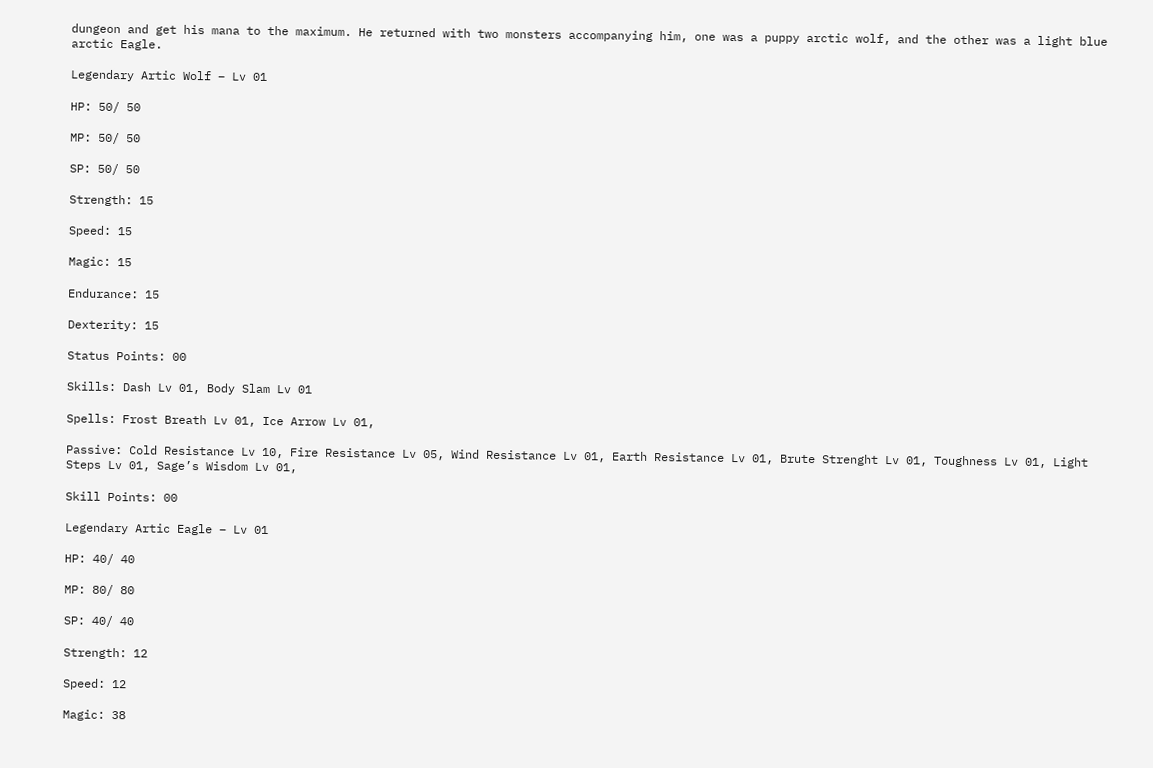dungeon and get his mana to the maximum. He returned with two monsters accompanying him, one was a puppy arctic wolf, and the other was a light blue arctic Eagle.

Legendary Artic Wolf – Lv 01

HP: 50/ 50

MP: 50/ 50

SP: 50/ 50

Strength: 15

Speed: 15

Magic: 15

Endurance: 15

Dexterity: 15

Status Points: 00

Skills: Dash Lv 01, Body Slam Lv 01

Spells: Frost Breath Lv 01, Ice Arrow Lv 01,

Passive: Cold Resistance Lv 10, Fire Resistance Lv 05, Wind Resistance Lv 01, Earth Resistance Lv 01, Brute Strenght Lv 01, Toughness Lv 01, Light Steps Lv 01, Sage’s Wisdom Lv 01,

Skill Points: 00

Legendary Artic Eagle – Lv 01

HP: 40/ 40

MP: 80/ 80

SP: 40/ 40

Strength: 12

Speed: 12

Magic: 38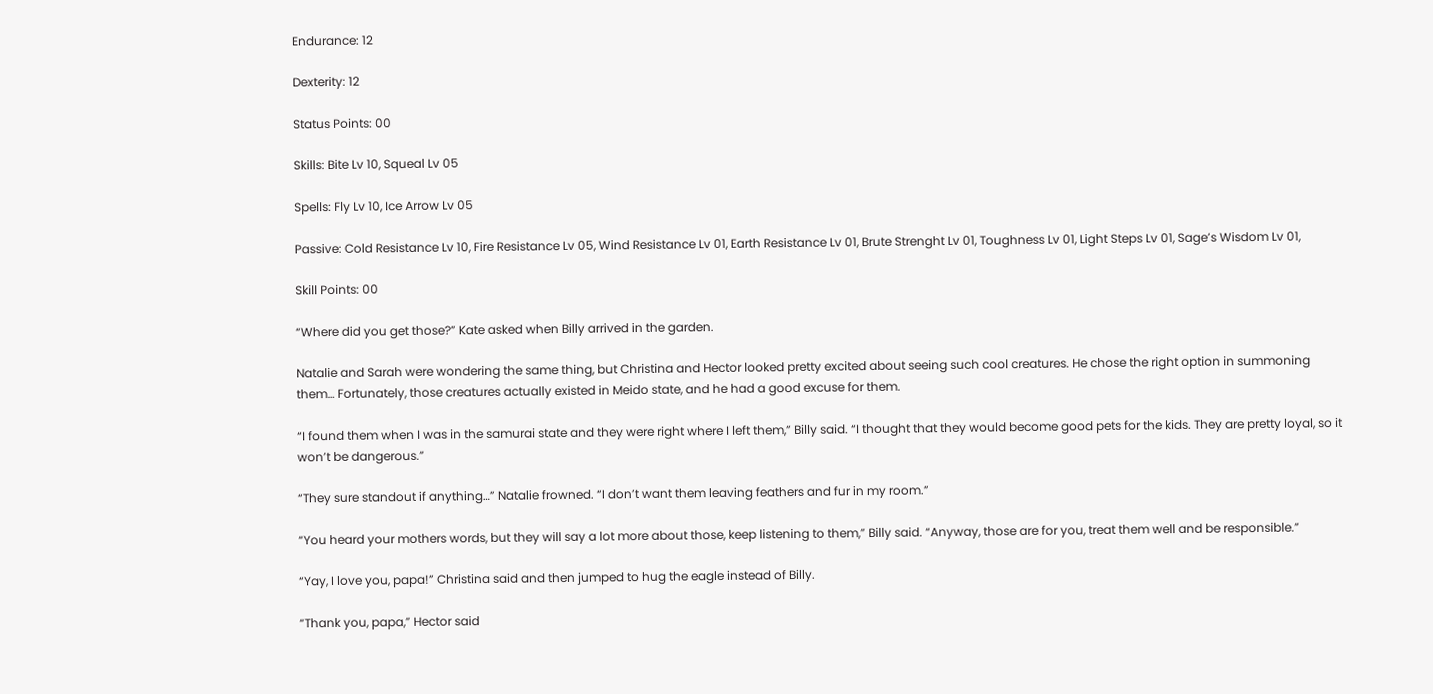Endurance: 12

Dexterity: 12

Status Points: 00

Skills: Bite Lv 10, Squeal Lv 05

Spells: Fly Lv 10, Ice Arrow Lv 05

Passive: Cold Resistance Lv 10, Fire Resistance Lv 05, Wind Resistance Lv 01, Earth Resistance Lv 01, Brute Strenght Lv 01, Toughness Lv 01, Light Steps Lv 01, Sage’s Wisdom Lv 01,

Skill Points: 00

“Where did you get those?” Kate asked when Billy arrived in the garden.

Natalie and Sarah were wondering the same thing, but Christina and Hector looked pretty excited about seeing such cool creatures. He chose the right option in summoning them… Fortunately, those creatures actually existed in Meido state, and he had a good excuse for them.

“I found them when I was in the samurai state and they were right where I left them,” Billy said. “I thought that they would become good pets for the kids. They are pretty loyal, so it won’t be dangerous.”

“They sure standout if anything…” Natalie frowned. “I don’t want them leaving feathers and fur in my room.”

“You heard your mothers words, but they will say a lot more about those, keep listening to them,” Billy said. “Anyway, those are for you, treat them well and be responsible.”

“Yay, I love you, papa!” Christina said and then jumped to hug the eagle instead of Billy.

“Thank you, papa,” Hector said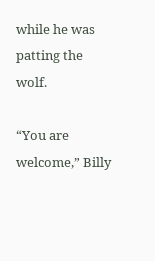while he was patting the wolf.

“You are welcome,” Billy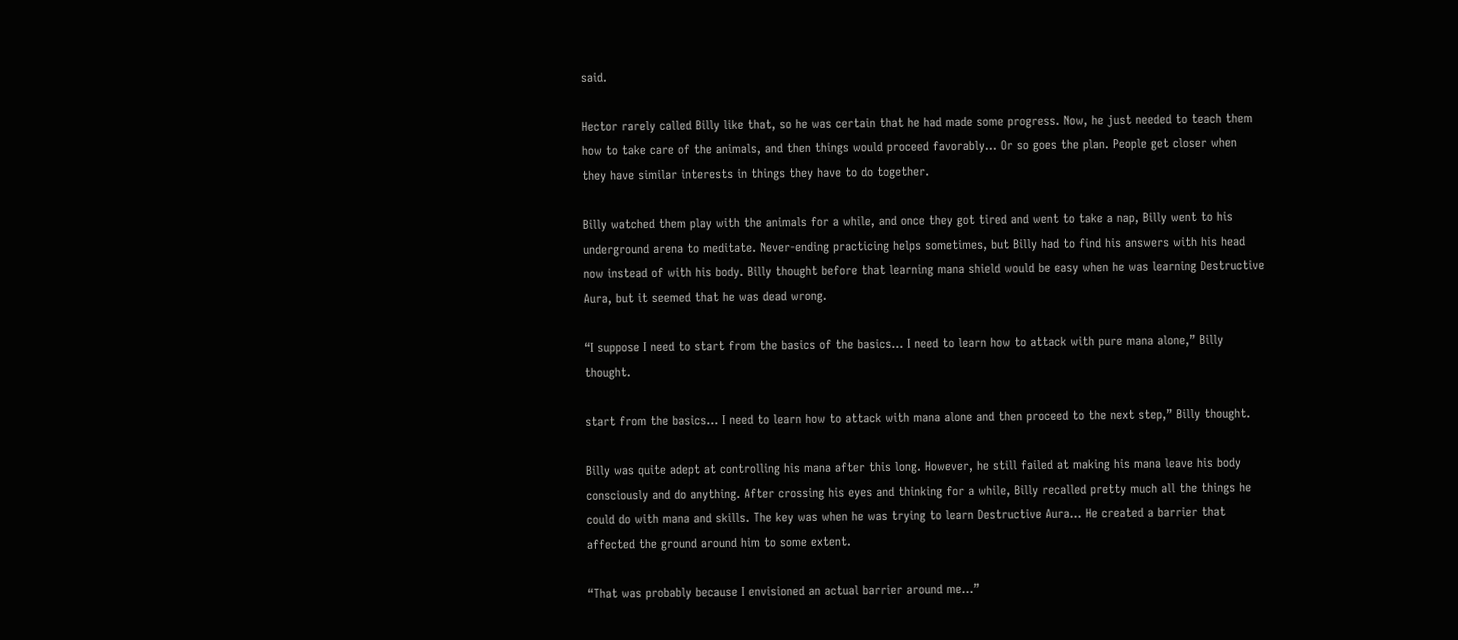said.

Hector rarely called Billy like that, so he was certain that he had made some progress. Now, he just needed to teach them how to take care of the animals, and then things would proceed favorably… Or so goes the plan. People get closer when they have similar interests in things they have to do together.

Billy watched them play with the animals for a while, and once they got tired and went to take a nap, Billy went to his underground arena to meditate. Never-ending practicing helps sometimes, but Billy had to find his answers with his head now instead of with his body. Billy thought before that learning mana shield would be easy when he was learning Destructive Aura, but it seemed that he was dead wrong.

“I suppose I need to start from the basics of the basics… I need to learn how to attack with pure mana alone,” Billy thought.

start from the basics… I need to learn how to attack with mana alone and then proceed to the next step,” Billy thought.

Billy was quite adept at controlling his mana after this long. However, he still failed at making his mana leave his body consciously and do anything. After crossing his eyes and thinking for a while, Billy recalled pretty much all the things he could do with mana and skills. The key was when he was trying to learn Destructive Aura… He created a barrier that affected the ground around him to some extent.

“That was probably because I envisioned an actual barrier around me…”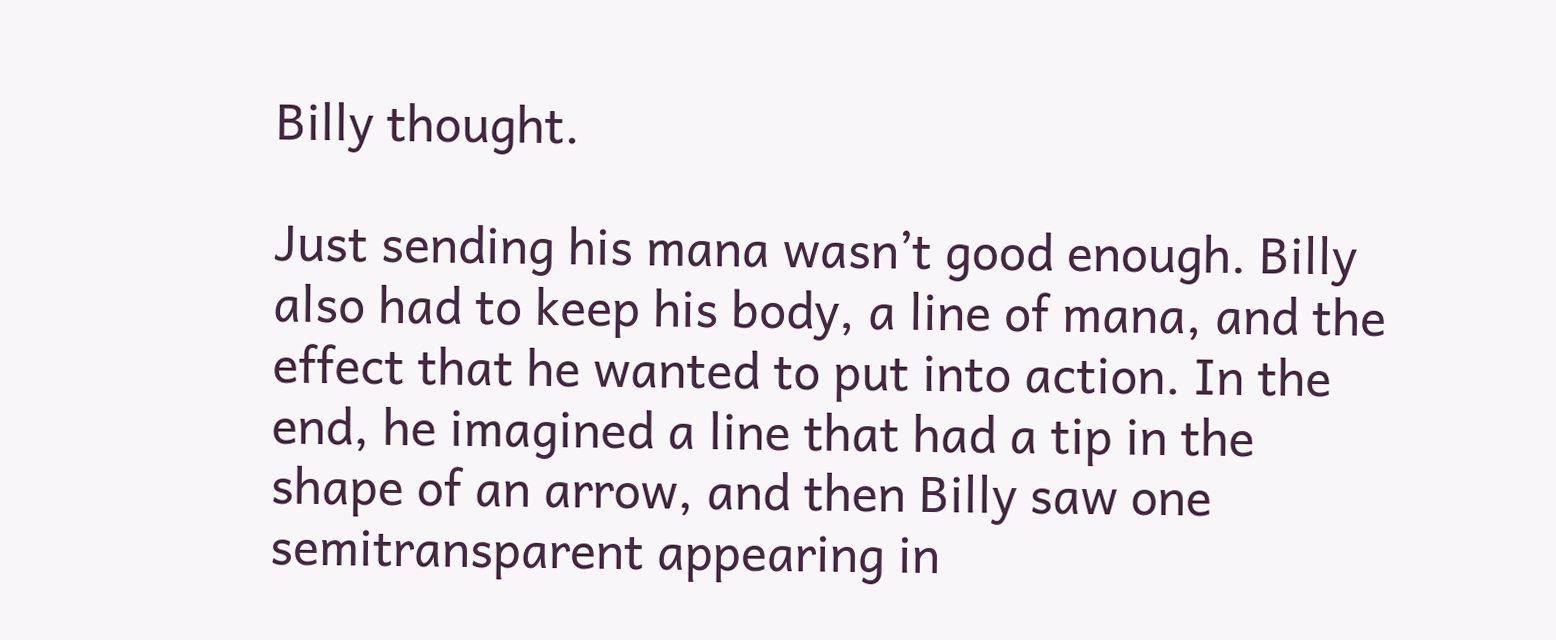Billy thought.

Just sending his mana wasn’t good enough. Billy also had to keep his body, a line of mana, and the effect that he wanted to put into action. In the end, he imagined a line that had a tip in the shape of an arrow, and then Billy saw one semitransparent appearing in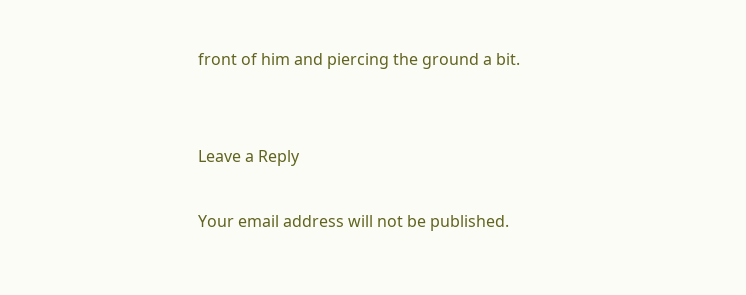front of him and piercing the ground a bit.


Leave a Reply

Your email address will not be published.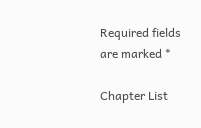Required fields are marked *

Chapter List